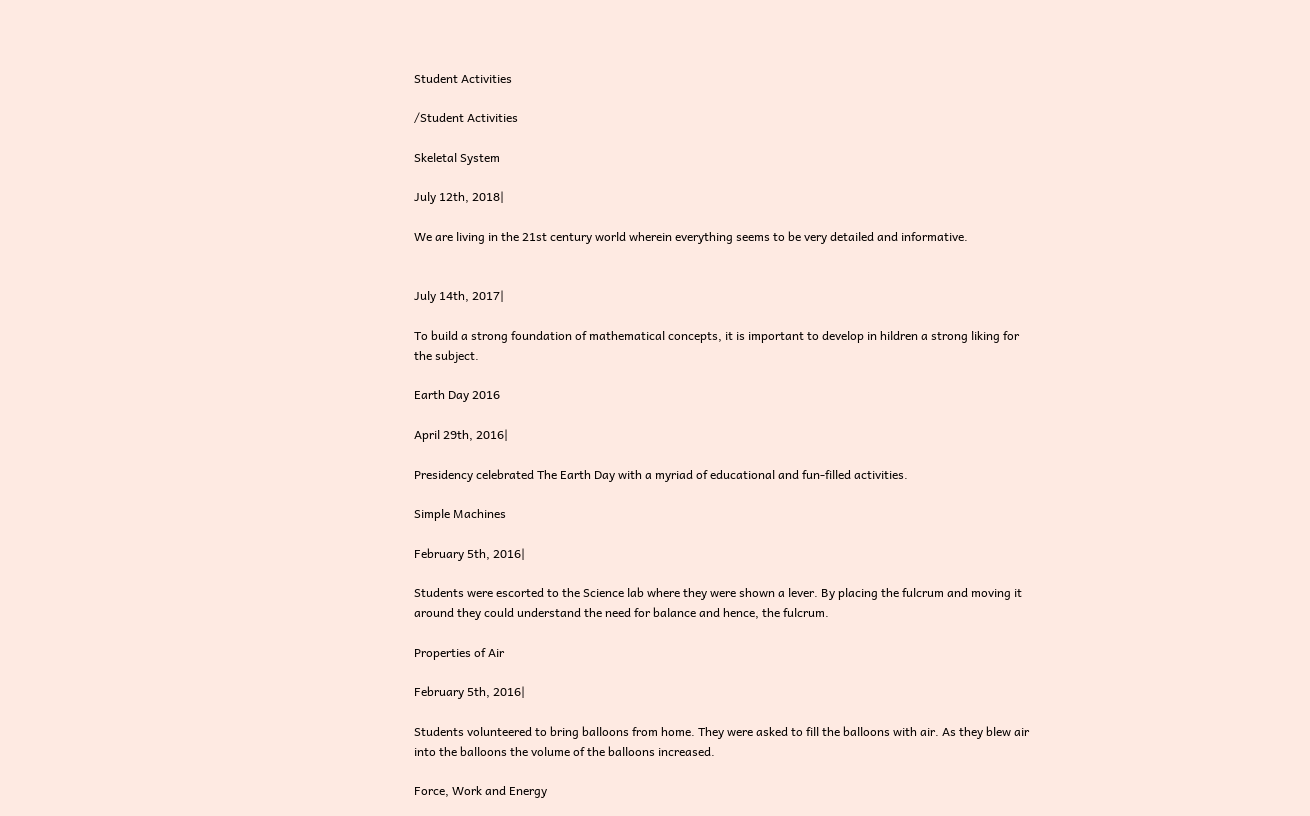Student Activities

/Student Activities

Skeletal System

July 12th, 2018|

We are living in the 21st century world wherein everything seems to be very detailed and informative.


July 14th, 2017|

To build a strong foundation of mathematical concepts, it is important to develop in hildren a strong liking for the subject.

Earth Day 2016

April 29th, 2016|

Presidency celebrated The Earth Day with a myriad of educational and fun-filled activities.

Simple Machines

February 5th, 2016|

Students were escorted to the Science lab where they were shown a lever. By placing the fulcrum and moving it around they could understand the need for balance and hence, the fulcrum.

Properties of Air

February 5th, 2016|

Students volunteered to bring balloons from home. They were asked to fill the balloons with air. As they blew air into the balloons the volume of the balloons increased.

Force, Work and Energy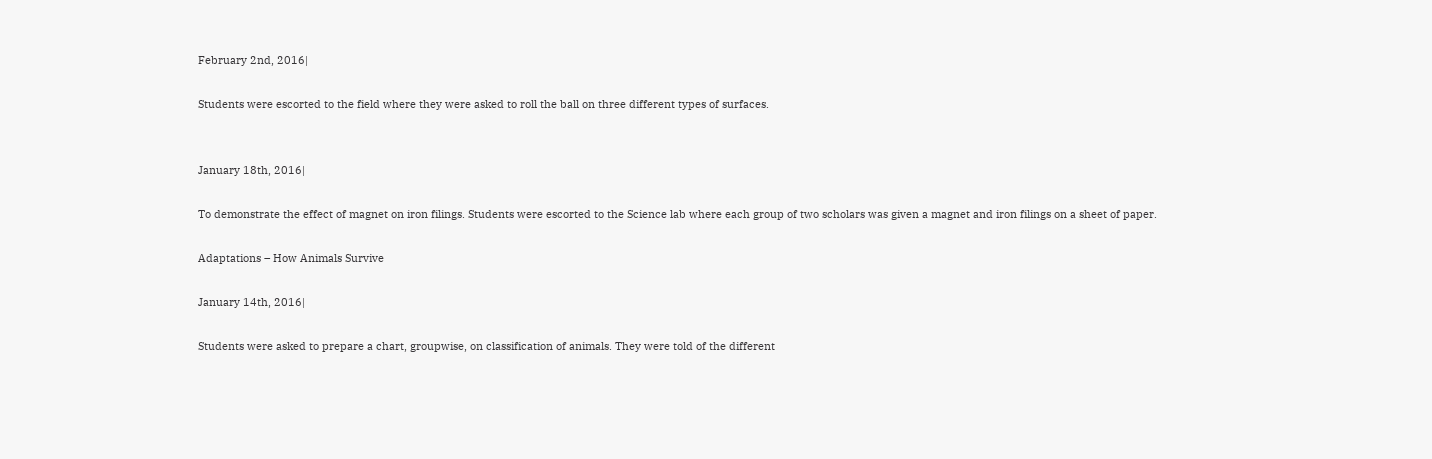February 2nd, 2016|

Students were escorted to the field where they were asked to roll the ball on three different types of surfaces.


January 18th, 2016|

To demonstrate the effect of magnet on iron filings. Students were escorted to the Science lab where each group of two scholars was given a magnet and iron filings on a sheet of paper.

Adaptations – How Animals Survive

January 14th, 2016|

Students were asked to prepare a chart, groupwise, on classification of animals. They were told of the different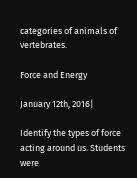categories of animals of vertebrates.

Force and Energy

January 12th, 2016|

Identify the types of force acting around us. Students were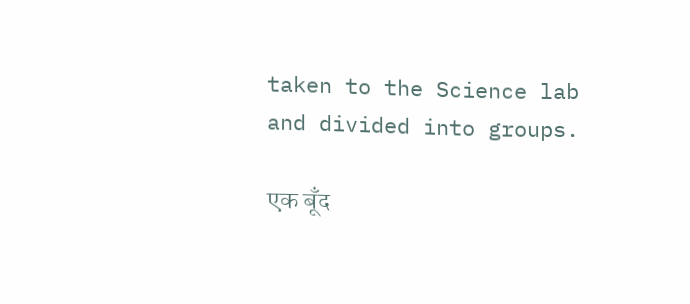taken to the Science lab and divided into groups.

एक बूँद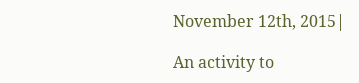November 12th, 2015|

An activity to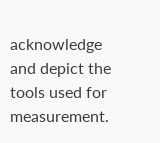acknowledge and depict the tools used for measurement.